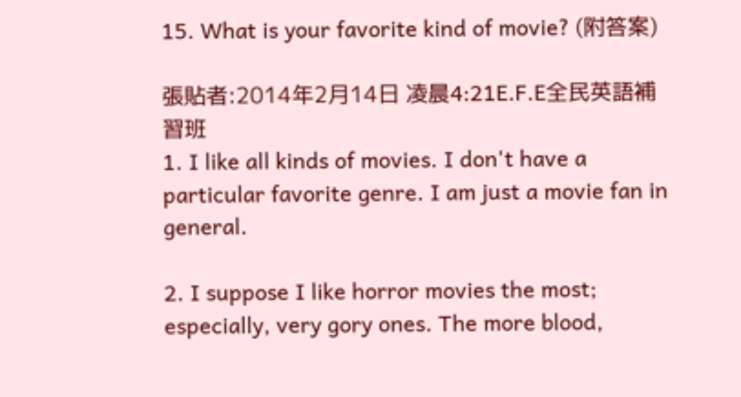15. What is your favorite kind of movie? (附答案)

張貼者:2014年2月14日 凌晨4:21E.F.E全民英語補習班
1. I like all kinds of movies. I don't have a particular favorite genre. I am just a movie fan in general.

2. I suppose I like horror movies the most; especially, very gory ones. The more blood,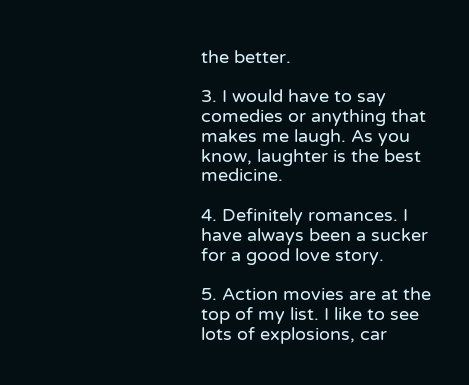the better.

3. I would have to say comedies or anything that makes me laugh. As you know, laughter is the best medicine.

4. Definitely romances. I have always been a sucker for a good love story.

5. Action movies are at the top of my list. I like to see lots of explosions, car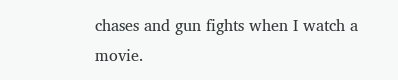chases and gun fights when I watch a movie.